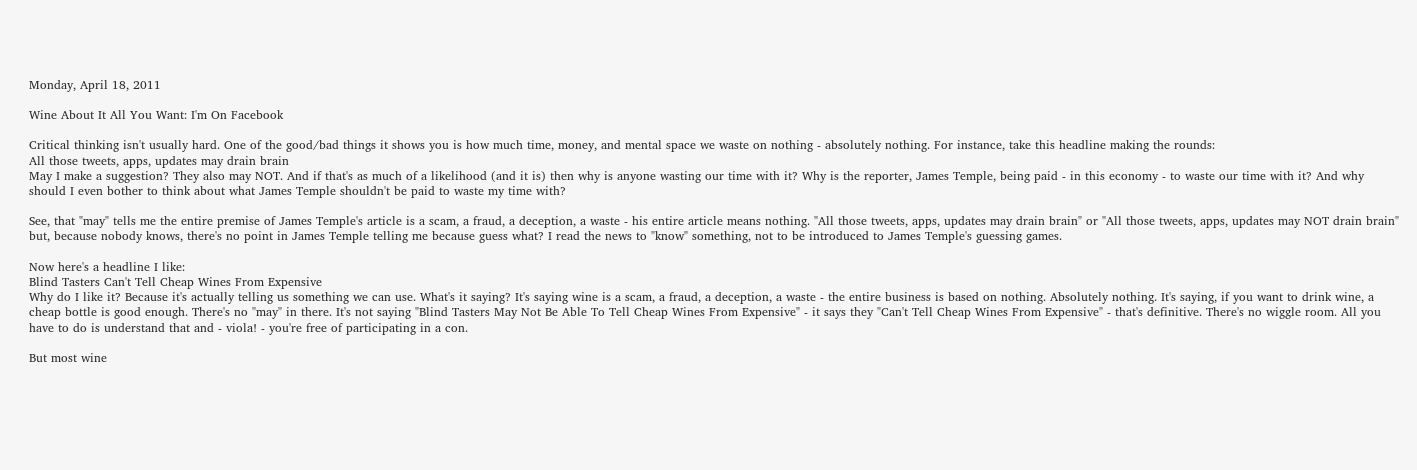Monday, April 18, 2011

Wine About It All You Want: I'm On Facebook

Critical thinking isn't usually hard. One of the good/bad things it shows you is how much time, money, and mental space we waste on nothing - absolutely nothing. For instance, take this headline making the rounds:
All those tweets, apps, updates may drain brain
May I make a suggestion? They also may NOT. And if that's as much of a likelihood (and it is) then why is anyone wasting our time with it? Why is the reporter, James Temple, being paid - in this economy - to waste our time with it? And why should I even bother to think about what James Temple shouldn't be paid to waste my time with?

See, that "may" tells me the entire premise of James Temple's article is a scam, a fraud, a deception, a waste - his entire article means nothing. "All those tweets, apps, updates may drain brain" or "All those tweets, apps, updates may NOT drain brain" but, because nobody knows, there's no point in James Temple telling me because guess what? I read the news to "know" something, not to be introduced to James Temple's guessing games.

Now here's a headline I like:
Blind Tasters Can't Tell Cheap Wines From Expensive
Why do I like it? Because it's actually telling us something we can use. What's it saying? It's saying wine is a scam, a fraud, a deception, a waste - the entire business is based on nothing. Absolutely nothing. It's saying, if you want to drink wine, a cheap bottle is good enough. There's no "may" in there. It's not saying "Blind Tasters May Not Be Able To Tell Cheap Wines From Expensive" - it says they "Can't Tell Cheap Wines From Expensive" - that's definitive. There's no wiggle room. All you have to do is understand that and - viola! - you're free of participating in a con.

But most wine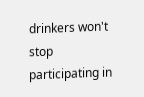drinkers won't stop participating in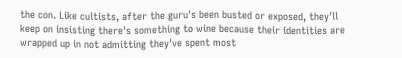the con. Like cultists, after the guru's been busted or exposed, they'll keep on insisting there's something to wine because their identities are wrapped up in not admitting they've spent most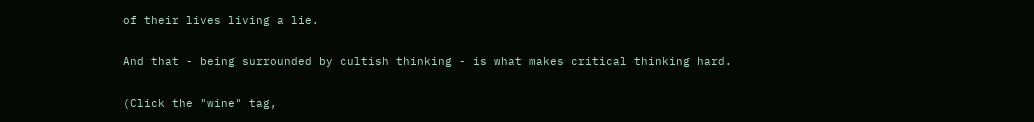of their lives living a lie.

And that - being surrounded by cultish thinking - is what makes critical thinking hard.

(Click the "wine" tag,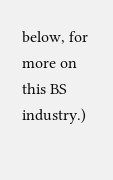below, for more on this BS industry.)